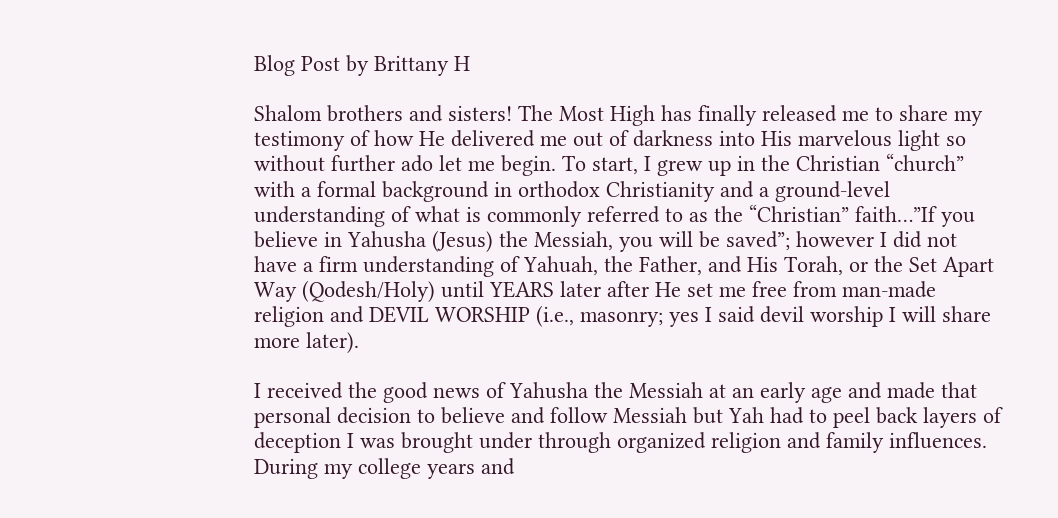Blog Post by Brittany H

Shalom brothers and sisters! The Most High has finally released me to share my testimony of how He delivered me out of darkness into His marvelous light so without further ado let me begin. To start, I grew up in the Christian “church” with a formal background in orthodox Christianity and a ground-level understanding of what is commonly referred to as the “Christian” faith…”If you believe in Yahusha (Jesus) the Messiah, you will be saved”; however I did not have a firm understanding of Yahuah, the Father, and His Torah, or the Set Apart Way (Qodesh/Holy) until YEARS later after He set me free from man-made religion and DEVIL WORSHIP (i.e., masonry; yes I said devil worship I will share more later).

I received the good news of Yahusha the Messiah at an early age and made that personal decision to believe and follow Messiah but Yah had to peel back layers of deception I was brought under through organized religion and family influences. During my college years and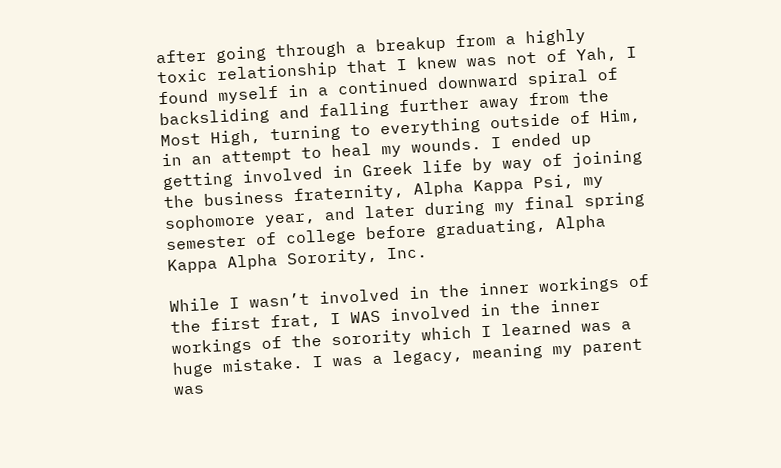after going through a breakup from a highly toxic relationship that I knew was not of Yah, I found myself in a continued downward spiral of backsliding and falling further away from the Most High, turning to everything outside of Him, in an attempt to heal my wounds. I ended up getting involved in Greek life by way of joining the business fraternity, Alpha Kappa Psi, my sophomore year, and later during my final spring semester of college before graduating, Alpha Kappa Alpha Sorority, Inc.

While I wasn’t involved in the inner workings of the first frat, I WAS involved in the inner workings of the sorority which I learned was a huge mistake. I was a legacy, meaning my parent was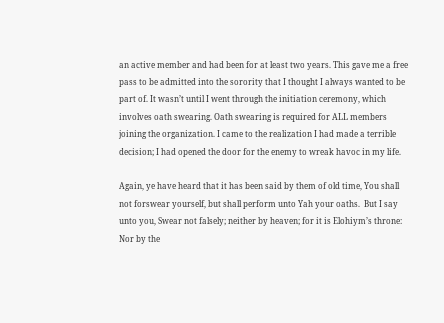an active member and had been for at least two years. This gave me a free pass to be admitted into the sorority that I thought I always wanted to be part of. It wasn’t until I went through the initiation ceremony, which involves oath swearing. Oath swearing is required for ALL members joining the organization. I came to the realization I had made a terrible decision; I had opened the door for the enemy to wreak havoc in my life.

Again, ye have heard that it has been said by them of old time, You shall not forswear yourself, but shall perform unto Yah your oaths.  But I say unto you, Swear not falsely; neither by heaven; for it is Elohiym’s throne:  Nor by the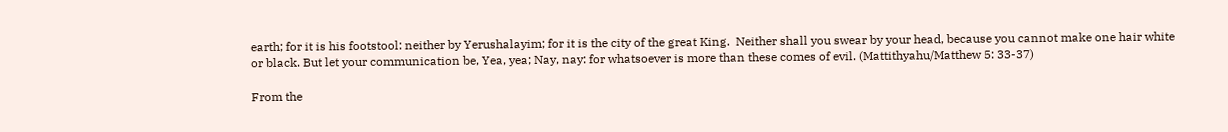earth; for it is his footstool: neither by Yerushalayim; for it is the city of the great King.  Neither shall you swear by your head, because you cannot make one hair white or black. But let your communication be, Yea, yea; Nay, nay: for whatsoever is more than these comes of evil. (Mattithyahu/Matthew 5: 33-37)

From the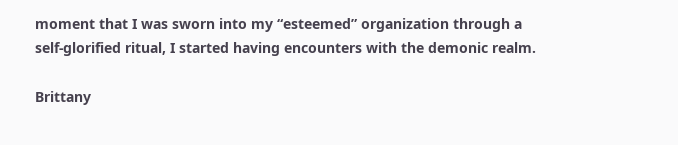moment that I was sworn into my “esteemed” organization through a self-glorified ritual, I started having encounters with the demonic realm.

Brittany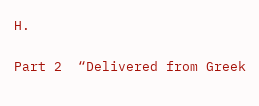H.

Part 2  “Delivered from Greek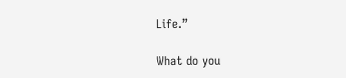Life.”

What do you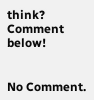think? Comment below!


No Comment.